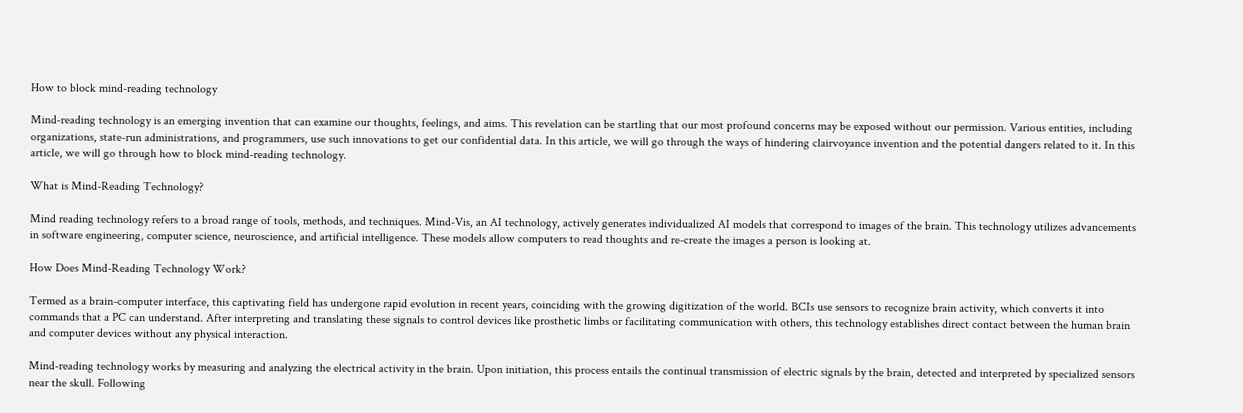How to block mind-reading technology

Mind-reading technology is an emerging invention that can examine our thoughts, feelings, and aims. This revelation can be startling that our most profound concerns may be exposed without our permission. Various entities, including organizations, state-run administrations, and programmers, use such innovations to get our confidential data. In this article, we will go through the ways of hindering clairvoyance invention and the potential dangers related to it. In this article, we will go through how to block mind-reading technology.

What is Mind-Reading Technology?

Mind reading technology refers to a broad range of tools, methods, and techniques. Mind-Vis, an AI technology, actively generates individualized AI models that correspond to images of the brain. This technology utilizes advancements in software engineering, computer science, neuroscience, and artificial intelligence. These models allow computers to read thoughts and re-create the images a person is looking at.

How Does Mind-Reading Technology Work?

Termed as a brain-computer interface, this captivating field has undergone rapid evolution in recent years, coinciding with the growing digitization of the world. BCIs use sensors to recognize brain activity, which converts it into commands that a PC can understand. After interpreting and translating these signals to control devices like prosthetic limbs or facilitating communication with others, this technology establishes direct contact between the human brain and computer devices without any physical interaction.

Mind-reading technology works by measuring and analyzing the electrical activity in the brain. Upon initiation, this process entails the continual transmission of electric signals by the brain, detected and interpreted by specialized sensors near the skull. Following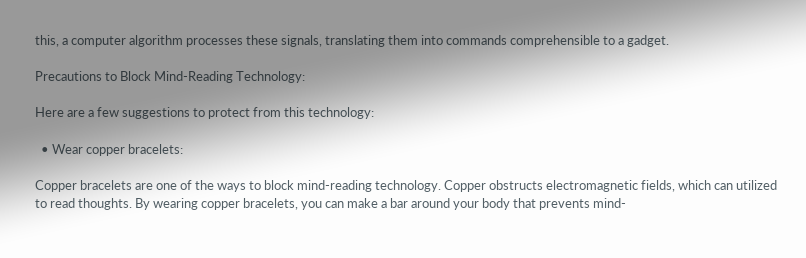this, a computer algorithm processes these signals, translating them into commands comprehensible to a gadget.

Precautions to Block Mind-Reading Technology:

Here are a few suggestions to protect from this technology:

  • Wear copper bracelets:

Copper bracelets are one of the ways to block mind-reading technology. Copper obstructs electromagnetic fields, which can utilized to read thoughts. By wearing copper bracelets, you can make a bar around your body that prevents mind-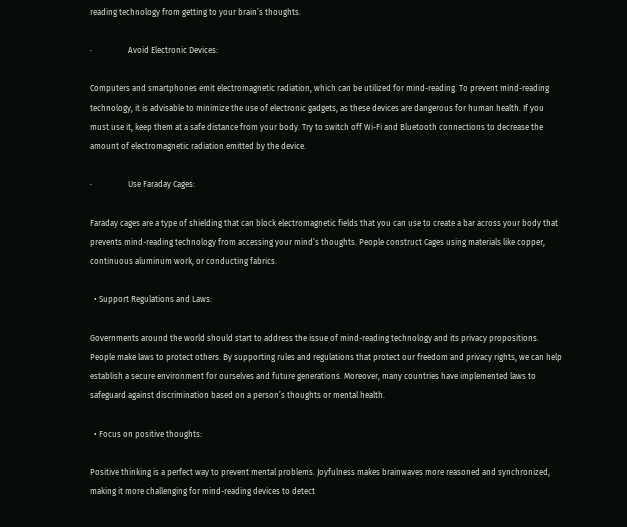reading technology from getting to your brain’s thoughts.

·                  Avoid Electronic Devices:

Computers and smartphones emit electromagnetic radiation, which can be utilized for mind-reading. To prevent mind-reading technology, it is advisable to minimize the use of electronic gadgets, as these devices are dangerous for human health. If you must use it, keep them at a safe distance from your body. Try to switch off Wi-Fi and Bluetooth connections to decrease the amount of electromagnetic radiation emitted by the device.

·                  Use Faraday Cages:

Faraday cages are a type of shielding that can block electromagnetic fields that you can use to create a bar across your body that prevents mind-reading technology from accessing your mind’s thoughts. People construct Cages using materials like copper, continuous aluminum work, or conducting fabrics.

  • Support Regulations and Laws:

Governments around the world should start to address the issue of mind-reading technology and its privacy propositions. People make laws to protect others. By supporting rules and regulations that protect our freedom and privacy rights, we can help establish a secure environment for ourselves and future generations. Moreover, many countries have implemented laws to safeguard against discrimination based on a person’s thoughts or mental health.

  • Focus on positive thoughts:

Positive thinking is a perfect way to prevent mental problems. Joyfulness makes brainwaves more reasoned and synchronized, making it more challenging for mind-reading devices to detect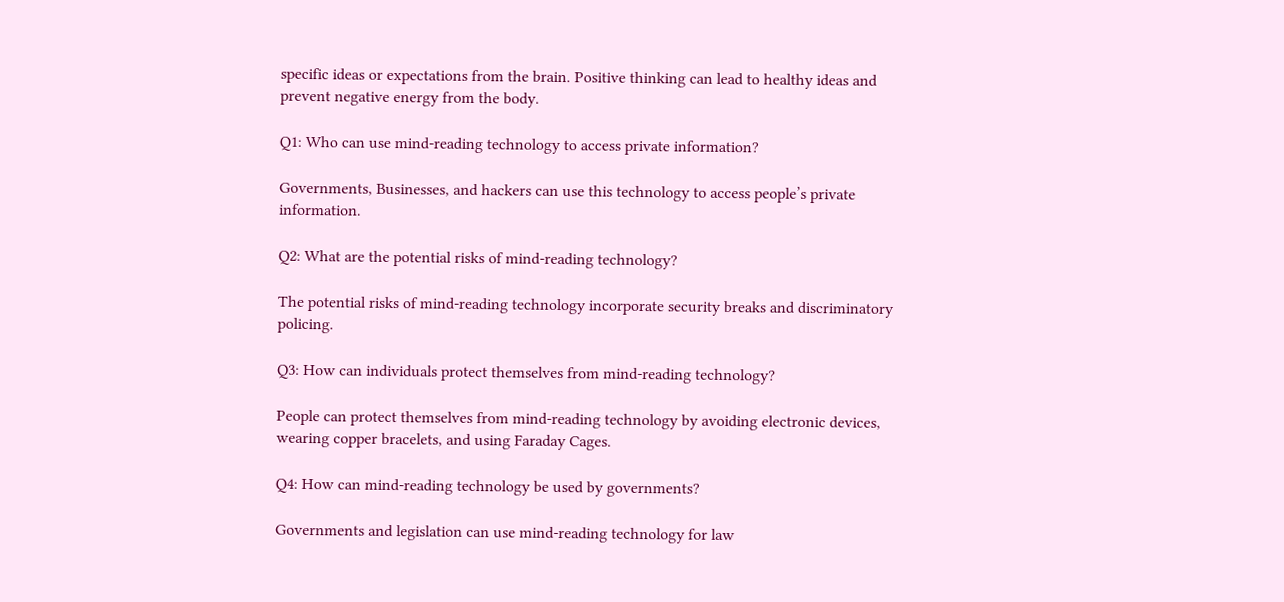specific ideas or expectations from the brain. Positive thinking can lead to healthy ideas and prevent negative energy from the body.

Q1: Who can use mind-reading technology to access private information?

Governments, Businesses, and hackers can use this technology to access people’s private information.

Q2: What are the potential risks of mind-reading technology?

The potential risks of mind-reading technology incorporate security breaks and discriminatory policing.

Q3: How can individuals protect themselves from mind-reading technology?

People can protect themselves from mind-reading technology by avoiding electronic devices, wearing copper bracelets, and using Faraday Cages.

Q4: How can mind-reading technology be used by governments?

Governments and legislation can use mind-reading technology for law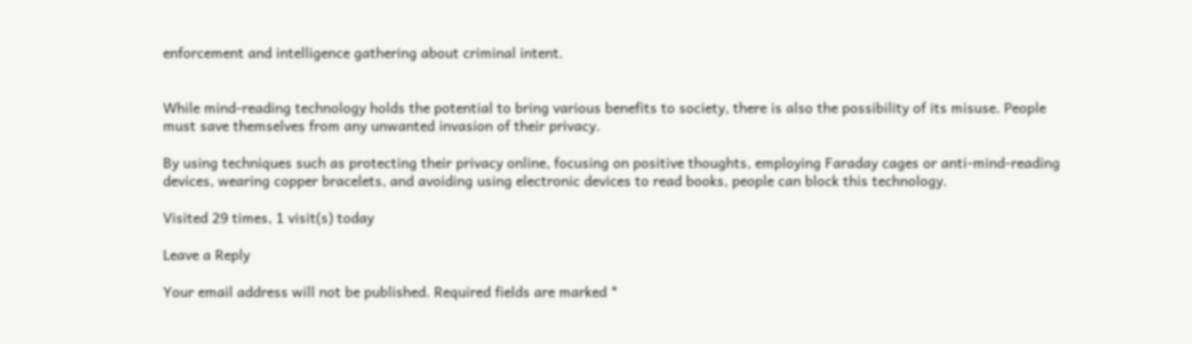enforcement and intelligence gathering about criminal intent.


While mind-reading technology holds the potential to bring various benefits to society, there is also the possibility of its misuse. People must save themselves from any unwanted invasion of their privacy.

By using techniques such as protecting their privacy online, focusing on positive thoughts, employing Faraday cages or anti-mind-reading devices, wearing copper bracelets, and avoiding using electronic devices to read books, people can block this technology.

Visited 29 times, 1 visit(s) today

Leave a Reply

Your email address will not be published. Required fields are marked *